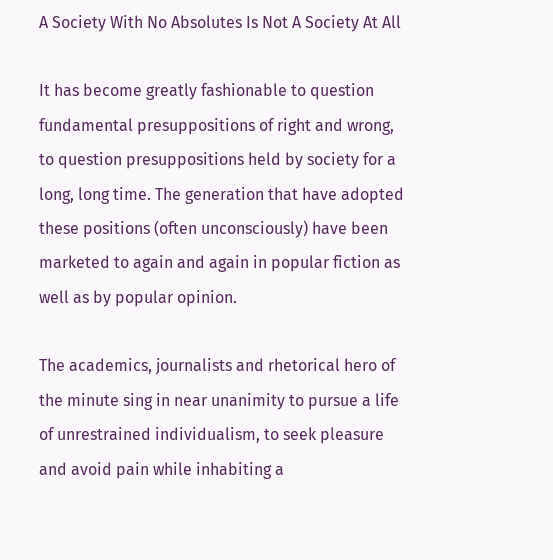A Society With No Absolutes Is Not A Society At All

It has become greatly fashionable to question fundamental presuppositions of right and wrong, to question presuppositions held by society for a long, long time. The generation that have adopted these positions (often unconsciously) have been marketed to again and again in popular fiction as well as by popular opinion.

The academics, journalists and rhetorical hero of the minute sing in near unanimity to pursue a life of unrestrained individualism, to seek pleasure and avoid pain while inhabiting a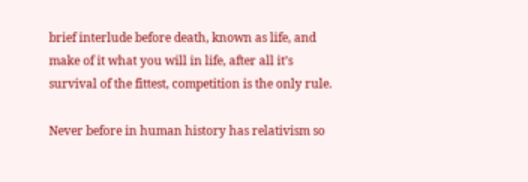brief interlude before death, known as life, and make of it what you will in life, after all it’s survival of the fittest, competition is the only rule.

Never before in human history has relativism so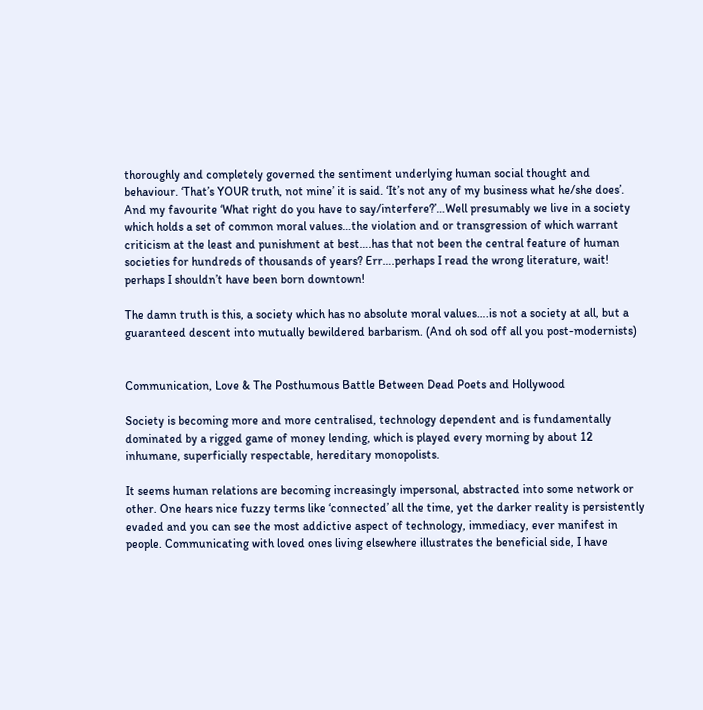thoroughly and completely governed the sentiment underlying human social thought and behaviour. ‘That’s YOUR truth, not mine’ it is said. ‘It’s not any of my business what he/she does’. And my favourite ‘What right do you have to say/interfere?’…Well presumably we live in a society which holds a set of common moral values…the violation and or transgression of which warrant criticism at the least and punishment at best….has that not been the central feature of human societies for hundreds of thousands of years? Err….perhaps I read the wrong literature, wait! perhaps I shouldn’t have been born downtown!

The damn truth is this, a society which has no absolute moral values….is not a society at all, but a guaranteed descent into mutually bewildered barbarism. (And oh sod off all you post-modernists)


Communication, Love & The Posthumous Battle Between Dead Poets and Hollywood

Society is becoming more and more centralised, technology dependent and is fundamentally dominated by a rigged game of money lending, which is played every morning by about 12 inhumane, superficially respectable, hereditary monopolists.

It seems human relations are becoming increasingly impersonal, abstracted into some network or other. One hears nice fuzzy terms like ‘connected’ all the time, yet the darker reality is persistently evaded and you can see the most addictive aspect of technology, immediacy, ever manifest in people. Communicating with loved ones living elsewhere illustrates the beneficial side, I have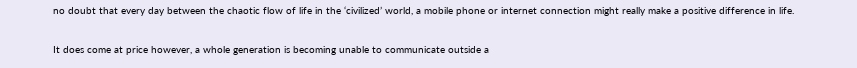no doubt that every day between the chaotic flow of life in the ‘civilized’ world, a mobile phone or internet connection might really make a positive difference in life.

It does come at price however, a whole generation is becoming unable to communicate outside a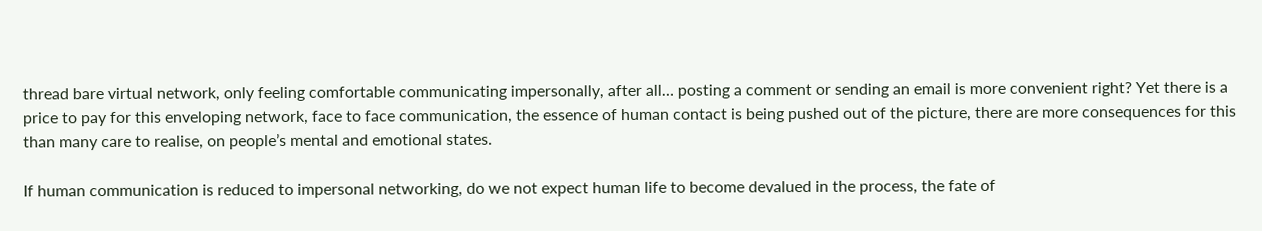thread bare virtual network, only feeling comfortable communicating impersonally, after all… posting a comment or sending an email is more convenient right? Yet there is a price to pay for this enveloping network, face to face communication, the essence of human contact is being pushed out of the picture, there are more consequences for this than many care to realise, on people’s mental and emotional states.

If human communication is reduced to impersonal networking, do we not expect human life to become devalued in the process, the fate of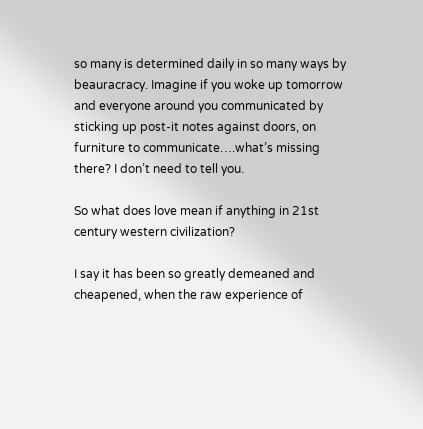so many is determined daily in so many ways by beauracracy. Imagine if you woke up tomorrow and everyone around you communicated by sticking up post-it notes against doors, on furniture to communicate….what’s missing there? I don’t need to tell you.

So what does love mean if anything in 21st century western civilization?

I say it has been so greatly demeaned and cheapened, when the raw experience of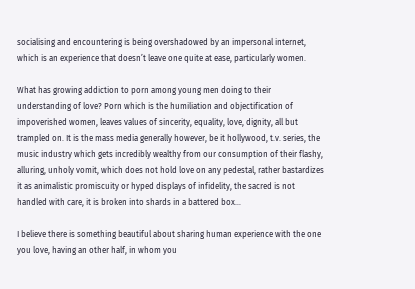socialising and encountering is being overshadowed by an impersonal internet, which is an experience that doesn’t leave one quite at ease, particularly women.

What has growing addiction to porn among young men doing to their understanding of love? Porn which is the humiliation and objectification of impoverished women, leaves values of sincerity, equality, love, dignity, all but trampled on. It is the mass media generally however, be it hollywood, t.v. series, the music industry which gets incredibly wealthy from our consumption of their flashy, alluring, unholy vomit, which does not hold love on any pedestal, rather bastardizes it as animalistic promiscuity or hyped displays of infidelity, the sacred is not handled with care, it is broken into shards in a battered box…

I believe there is something beautiful about sharing human experience with the one you love, having an other half, in whom you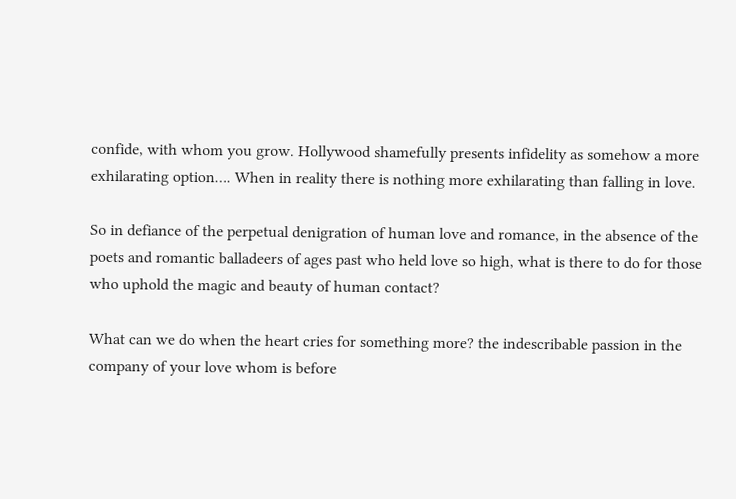confide, with whom you grow. Hollywood shamefully presents infidelity as somehow a more exhilarating option…. When in reality there is nothing more exhilarating than falling in love.

So in defiance of the perpetual denigration of human love and romance, in the absence of the poets and romantic balladeers of ages past who held love so high, what is there to do for those who uphold the magic and beauty of human contact?

What can we do when the heart cries for something more? the indescribable passion in the company of your love whom is before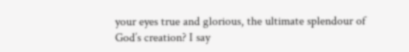your eyes true and glorious, the ultimate splendour of God’s creation? I say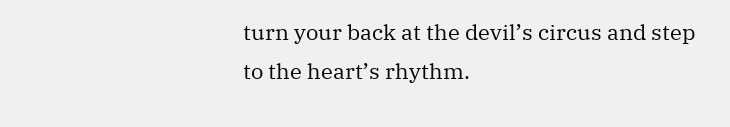turn your back at the devil’s circus and step to the heart’s rhythm.